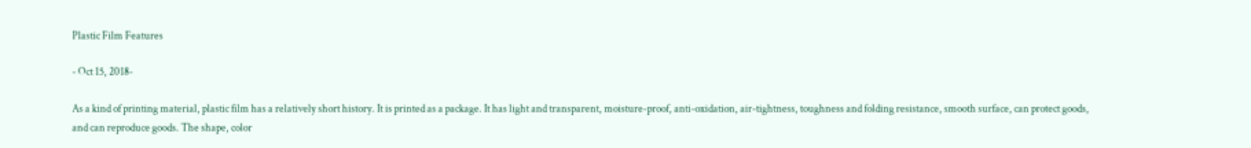Plastic Film Features

- Oct 15, 2018-

As a kind of printing material, plastic film has a relatively short history. It is printed as a package. It has light and transparent, moisture-proof, anti-oxidation, air-tightness, toughness and folding resistance, smooth surface, can protect goods, and can reproduce goods. The shape, color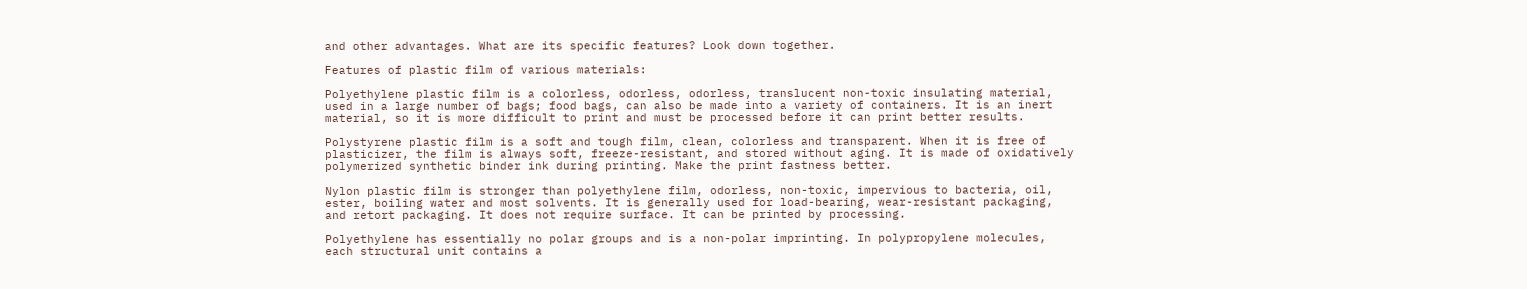and other advantages. What are its specific features? Look down together.

Features of plastic film of various materials:

Polyethylene plastic film is a colorless, odorless, odorless, translucent non-toxic insulating material, used in a large number of bags; food bags, can also be made into a variety of containers. It is an inert material, so it is more difficult to print and must be processed before it can print better results.

Polystyrene plastic film is a soft and tough film, clean, colorless and transparent. When it is free of plasticizer, the film is always soft, freeze-resistant, and stored without aging. It is made of oxidatively polymerized synthetic binder ink during printing. Make the print fastness better.

Nylon plastic film is stronger than polyethylene film, odorless, non-toxic, impervious to bacteria, oil, ester, boiling water and most solvents. It is generally used for load-bearing, wear-resistant packaging, and retort packaging. It does not require surface. It can be printed by processing.

Polyethylene has essentially no polar groups and is a non-polar imprinting. In polypropylene molecules, each structural unit contains a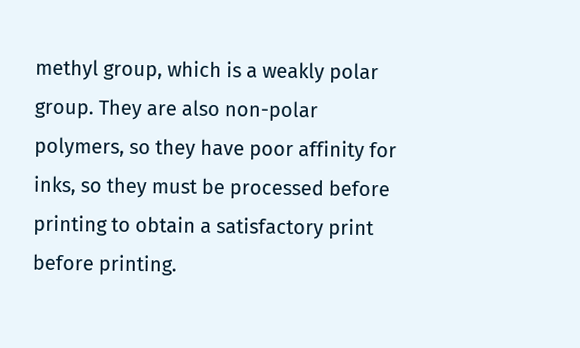methyl group, which is a weakly polar group. They are also non-polar polymers, so they have poor affinity for inks, so they must be processed before printing to obtain a satisfactory print before printing.